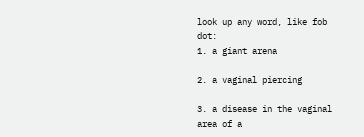look up any word, like fob dot:
1. a giant arena

2. a vaginal piercing

3. a disease in the vaginal area of a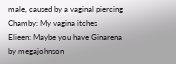male, caused by a vaginal piercing
Chamby: My vagina itches
Elieen: Maybe you have Ginarena
by megajohnson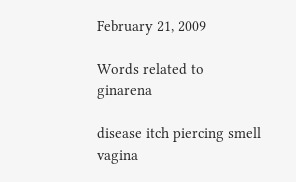February 21, 2009

Words related to ginarena

disease itch piercing smell vagina